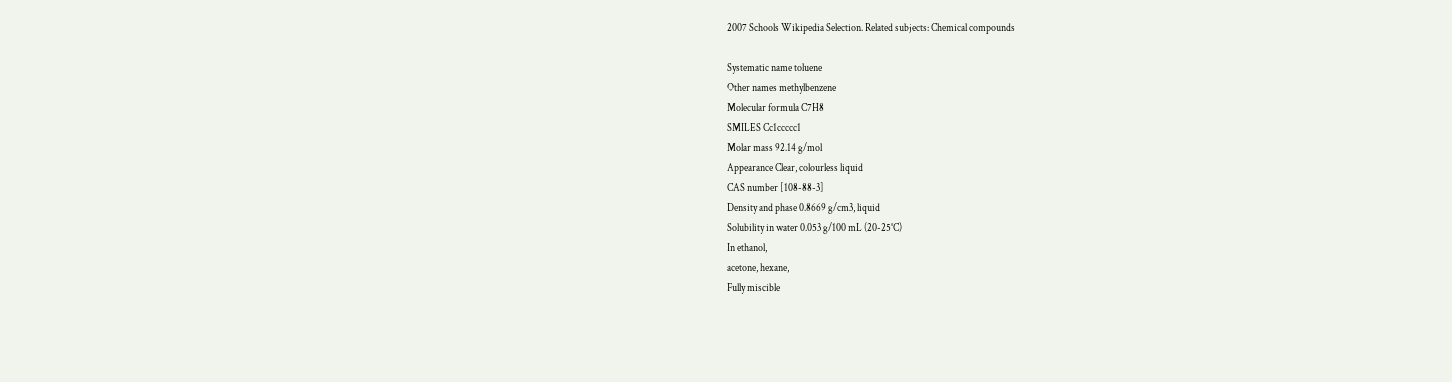2007 Schools Wikipedia Selection. Related subjects: Chemical compounds

Systematic name toluene
Other names methylbenzene
Molecular formula C7H8
SMILES Cc1ccccc1
Molar mass 92.14 g/mol
Appearance Clear, colourless liquid
CAS number [108-88-3]
Density and phase 0.8669 g/cm3, liquid
Solubility in water 0.053 g/100 mL (20-25°C)
In ethanol,
acetone, hexane,
Fully miscible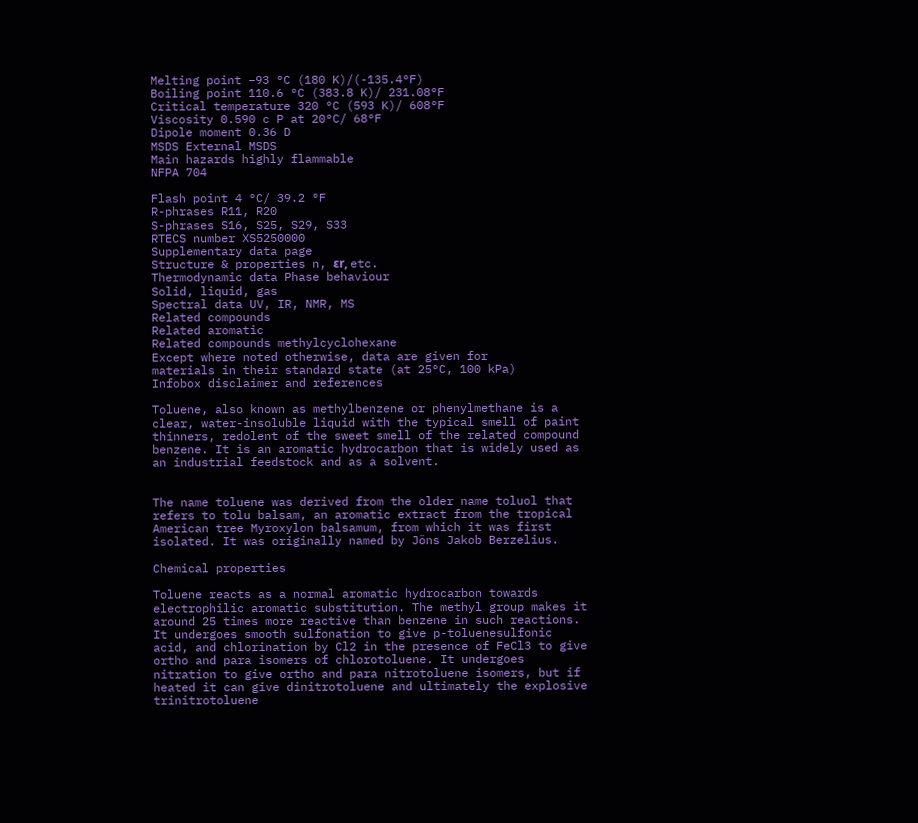Melting point −93 °C (180 K)/(-135.4°F)
Boiling point 110.6 °C (383.8 K)/ 231.08°F
Critical temperature 320 °C (593 K)/ 608°F
Viscosity 0.590 c P at 20°C/ 68°F
Dipole moment 0.36 D
MSDS External MSDS
Main hazards highly flammable
NFPA 704

Flash point 4 °C/ 39.2 °F
R-phrases R11, R20
S-phrases S16, S25, S29, S33
RTECS number XS5250000
Supplementary data page
Structure & properties n, εr, etc.
Thermodynamic data Phase behaviour
Solid, liquid, gas
Spectral data UV, IR, NMR, MS
Related compounds
Related aromatic
Related compounds methylcyclohexane
Except where noted otherwise, data are given for
materials in their standard state (at 25°C, 100 kPa)
Infobox disclaimer and references

Toluene, also known as methylbenzene or phenylmethane is a clear, water-insoluble liquid with the typical smell of paint thinners, redolent of the sweet smell of the related compound benzene. It is an aromatic hydrocarbon that is widely used as an industrial feedstock and as a solvent.


The name toluene was derived from the older name toluol that refers to tolu balsam, an aromatic extract from the tropical American tree Myroxylon balsamum, from which it was first isolated. It was originally named by Jöns Jakob Berzelius.

Chemical properties

Toluene reacts as a normal aromatic hydrocarbon towards electrophilic aromatic substitution. The methyl group makes it around 25 times more reactive than benzene in such reactions. It undergoes smooth sulfonation to give p-toluenesulfonic acid, and chlorination by Cl2 in the presence of FeCl3 to give ortho and para isomers of chlorotoluene. It undergoes nitration to give ortho and para nitrotoluene isomers, but if heated it can give dinitrotoluene and ultimately the explosive trinitrotoluene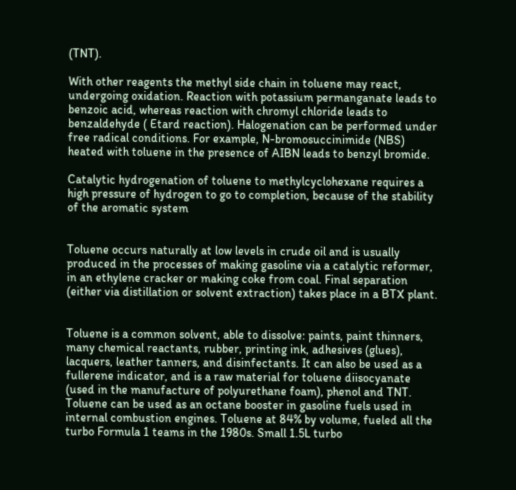(TNT).

With other reagents the methyl side chain in toluene may react, undergoing oxidation. Reaction with potassium permanganate leads to benzoic acid, whereas reaction with chromyl chloride leads to benzaldehyde ( Etard reaction). Halogenation can be performed under free radical conditions. For example, N-bromosuccinimide (NBS) heated with toluene in the presence of AIBN leads to benzyl bromide.

Catalytic hydrogenation of toluene to methylcyclohexane requires a high pressure of hydrogen to go to completion, because of the stability of the aromatic system


Toluene occurs naturally at low levels in crude oil and is usually produced in the processes of making gasoline via a catalytic reformer, in an ethylene cracker or making coke from coal. Final separation (either via distillation or solvent extraction) takes place in a BTX plant.


Toluene is a common solvent, able to dissolve: paints, paint thinners, many chemical reactants, rubber, printing ink, adhesives (glues), lacquers, leather tanners, and disinfectants. It can also be used as a fullerene indicator, and is a raw material for toluene diisocyanate (used in the manufacture of polyurethane foam), phenol and TNT. Toluene can be used as an octane booster in gasoline fuels used in internal combustion engines. Toluene at 84% by volume, fueled all the turbo Formula 1 teams in the 1980s. Small 1.5L turbo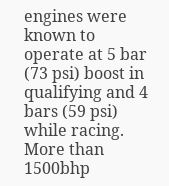engines were known to operate at 5 bar (73 psi) boost in qualifying and 4 bars (59 psi) while racing. More than 1500bhp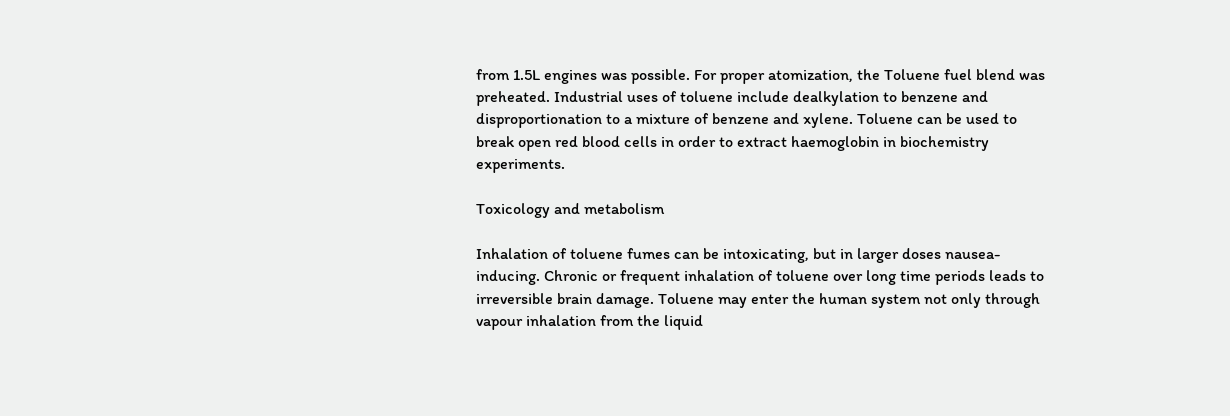from 1.5L engines was possible. For proper atomization, the Toluene fuel blend was preheated. Industrial uses of toluene include dealkylation to benzene and disproportionation to a mixture of benzene and xylene. Toluene can be used to break open red blood cells in order to extract haemoglobin in biochemistry experiments.

Toxicology and metabolism

Inhalation of toluene fumes can be intoxicating, but in larger doses nausea-inducing. Chronic or frequent inhalation of toluene over long time periods leads to irreversible brain damage. Toluene may enter the human system not only through vapour inhalation from the liquid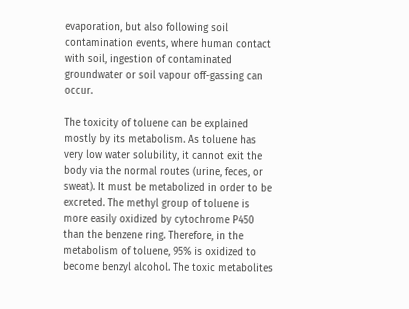evaporation, but also following soil contamination events, where human contact with soil, ingestion of contaminated groundwater or soil vapour off-gassing can occur.

The toxicity of toluene can be explained mostly by its metabolism. As toluene has very low water solubility, it cannot exit the body via the normal routes (urine, feces, or sweat). It must be metabolized in order to be excreted. The methyl group of toluene is more easily oxidized by cytochrome P450 than the benzene ring. Therefore, in the metabolism of toluene, 95% is oxidized to become benzyl alcohol. The toxic metabolites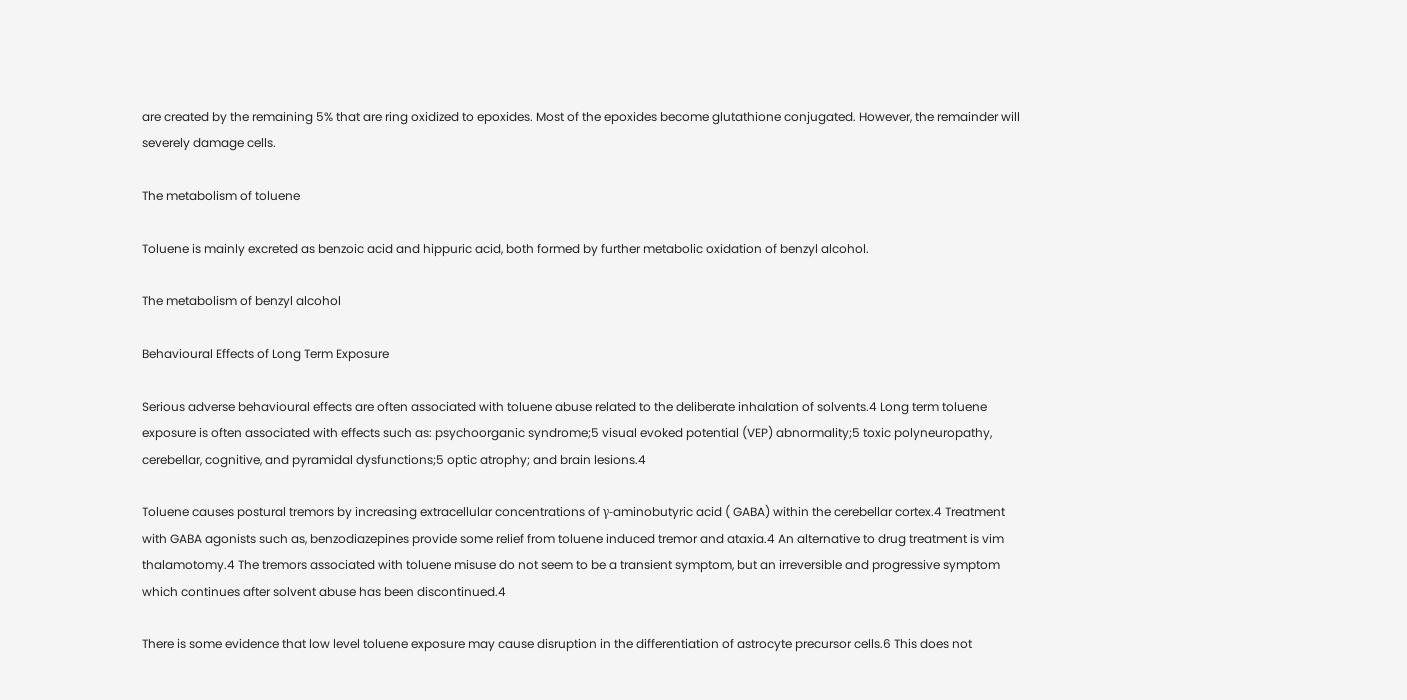are created by the remaining 5% that are ring oxidized to epoxides. Most of the epoxides become glutathione conjugated. However, the remainder will severely damage cells.

The metabolism of toluene

Toluene is mainly excreted as benzoic acid and hippuric acid, both formed by further metabolic oxidation of benzyl alcohol.

The metabolism of benzyl alcohol

Behavioural Effects of Long Term Exposure

Serious adverse behavioural effects are often associated with toluene abuse related to the deliberate inhalation of solvents.4 Long term toluene exposure is often associated with effects such as: psychoorganic syndrome;5 visual evoked potential (VEP) abnormality;5 toxic polyneuropathy, cerebellar, cognitive, and pyramidal dysfunctions;5 optic atrophy; and brain lesions.4

Toluene causes postural tremors by increasing extracellular concentrations of γ-aminobutyric acid ( GABA) within the cerebellar cortex.4 Treatment with GABA agonists such as, benzodiazepines provide some relief from toluene induced tremor and ataxia.4 An alternative to drug treatment is vim thalamotomy.4 The tremors associated with toluene misuse do not seem to be a transient symptom, but an irreversible and progressive symptom which continues after solvent abuse has been discontinued.4

There is some evidence that low level toluene exposure may cause disruption in the differentiation of astrocyte precursor cells.6 This does not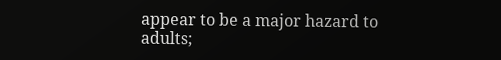appear to be a major hazard to adults;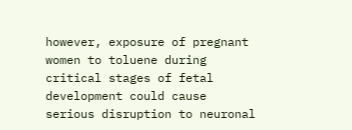however, exposure of pregnant women to toluene during critical stages of fetal development could cause serious disruption to neuronal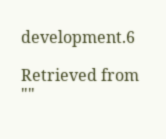development.6

Retrieved from ""